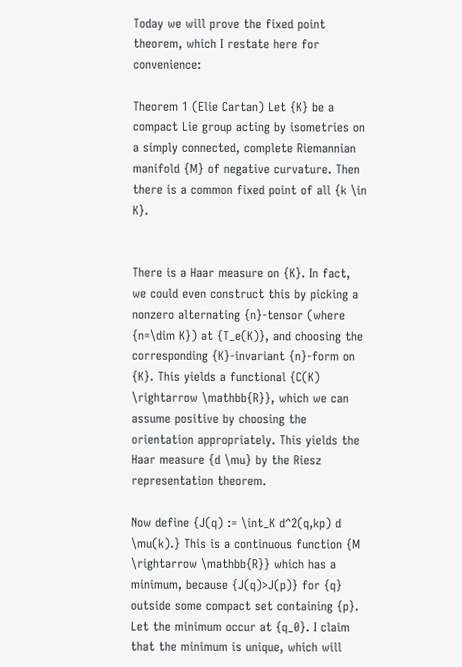Today we will prove the fixed point theorem, which I restate here for convenience:

Theorem 1 (Elie Cartan) Let {K} be a compact Lie group acting by isometries on a simply connected, complete Riemannian manifold {M} of negative curvature. Then there is a common fixed point of all {k \in K}.


There is a Haar measure on {K}. In fact, we could even construct this by picking a nonzero alternating {n}-tensor (where {n=\dim K}) at {T_e(K)}, and choosing the corresponding {K}-invariant {n}-form on {K}. This yields a functional {C(K) \rightarrow \mathbb{R}}, which we can assume positive by choosing the orientation appropriately. This yields the Haar measure {d \mu} by the Riesz representation theorem.

Now define {J(q) := \int_K d^2(q,kp) d \mu(k).} This is a continuous function {M \rightarrow \mathbb{R}} which has a minimum, because {J(q)>J(p)} for {q} outside some compact set containing {p}. Let the minimum occur at {q_0}. I claim that the minimum is unique, which will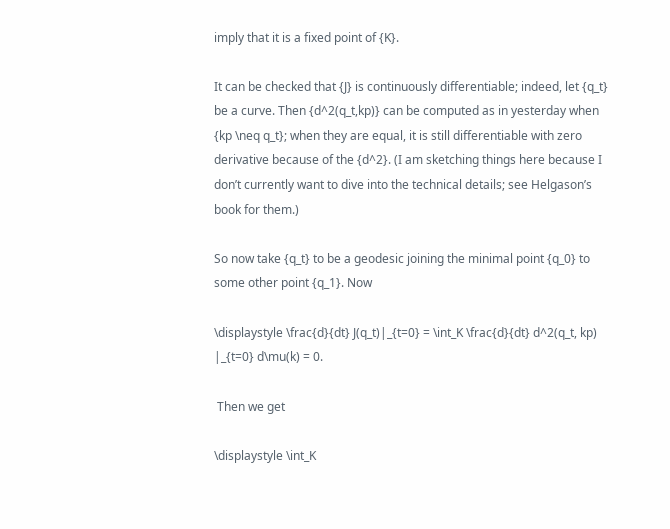imply that it is a fixed point of {K}.

It can be checked that {J} is continuously differentiable; indeed, let {q_t} be a curve. Then {d^2(q_t,kp)} can be computed as in yesterday when {kp \neq q_t}; when they are equal, it is still differentiable with zero derivative because of the {d^2}. (I am sketching things here because I don’t currently want to dive into the technical details; see Helgason’s book for them.)

So now take {q_t} to be a geodesic joining the minimal point {q_0} to some other point {q_1}. Now

\displaystyle \frac{d}{dt} J(q_t)|_{t=0} = \int_K \frac{d}{dt} d^2(q_t, kp) |_{t=0} d\mu(k) = 0.

 Then we get

\displaystyle \int_K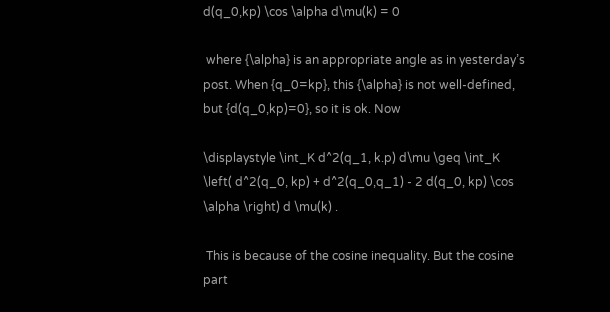d(q_0,kp) \cos \alpha d\mu(k) = 0

 where {\alpha} is an appropriate angle as in yesterday’s post. When {q_0=kp}, this {\alpha} is not well-defined, but {d(q_0,kp)=0}, so it is ok. Now

\displaystyle \int_K d^2(q_1, k.p) d\mu \geq \int_K \left( d^2(q_0, kp) + d^2(q_0,q_1) - 2 d(q_0, kp) \cos \alpha \right) d \mu(k) .

 This is because of the cosine inequality. But the cosine part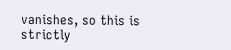vanishes, so this is strictly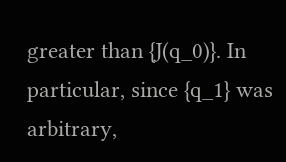greater than {J(q_0)}. In particular, since {q_1} was arbitrary,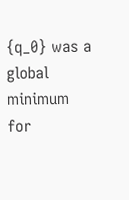{q_0} was a global minimum for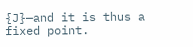{J}—and it is thus a fixed point.